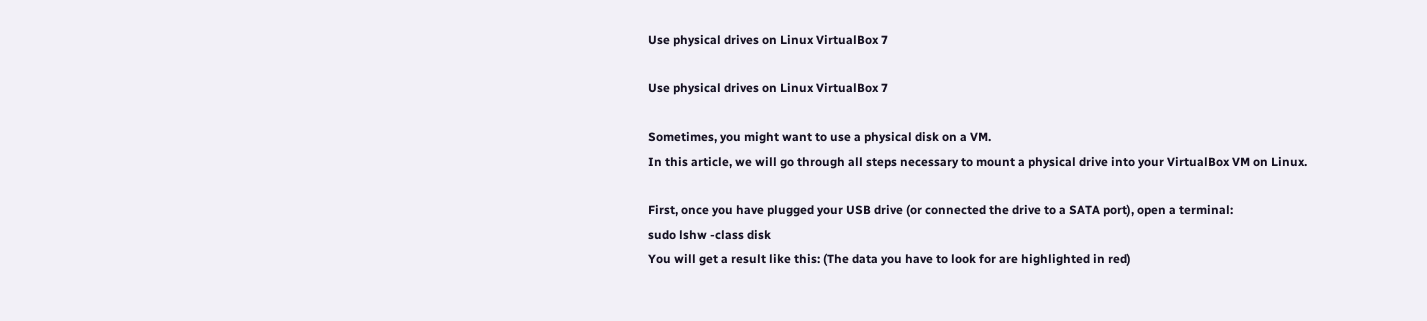Use physical drives on Linux VirtualBox 7

Use physical drives on Linux VirtualBox 7

Sometimes, you might want to use a physical disk on a VM.
In this article, we will go through all steps necessary to mount a physical drive into your VirtualBox VM on Linux.

First, once you have plugged your USB drive (or connected the drive to a SATA port), open a terminal:
sudo lshw -class disk
You will get a result like this: (The data you have to look for are highlighted in red)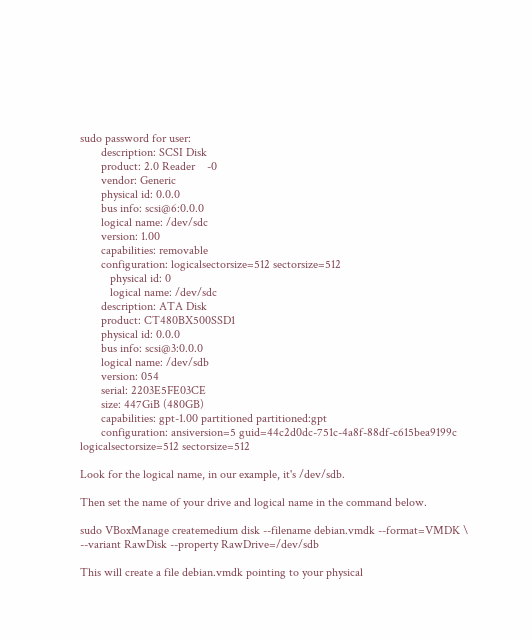sudo password for user:
       description: SCSI Disk
       product: 2.0 Reader    -0
       vendor: Generic
       physical id: 0.0.0
       bus info: scsi@6:0.0.0
       logical name: /dev/sdc
       version: 1.00
       capabilities: removable
       configuration: logicalsectorsize=512 sectorsize=512
          physical id: 0
          logical name: /dev/sdc
       description: ATA Disk
       product: CT480BX500SSD1
       physical id: 0.0.0
       bus info: scsi@3:0.0.0
       logical name: /dev/sdb
       version: 054
       serial: 2203E5FE03CE
       size: 447GiB (480GB)
       capabilities: gpt-1.00 partitioned partitioned:gpt
       configuration: ansiversion=5 guid=44c2d0dc-751c-4a8f-88df-c615bea9199c logicalsectorsize=512 sectorsize=512

Look for the logical name, in our example, it's /dev/sdb.

Then set the name of your drive and logical name in the command below.

sudo VBoxManage createmedium disk --filename debian.vmdk --format=VMDK \
--variant RawDisk --property RawDrive=/dev/sdb

This will create a file debian.vmdk pointing to your physical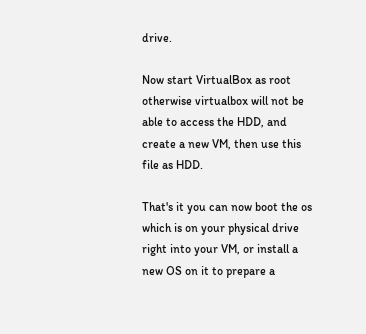drive.

Now start VirtualBox as root otherwise virtualbox will not be able to access the HDD, and create a new VM, then use this file as HDD.

That's it you can now boot the os which is on your physical drive right into your VM, or install a new OS on it to prepare a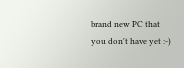brand new PC that you don't have yet :-)